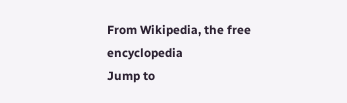From Wikipedia, the free encyclopedia
Jump to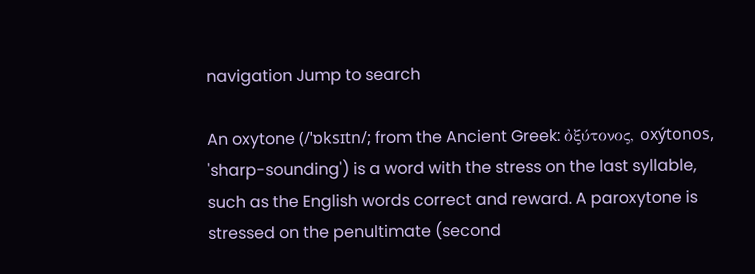navigation Jump to search

An oxytone (/ˈɒksɪtn/; from the Ancient Greek: ὀξύτονος, oxýtonos, 'sharp-sounding') is a word with the stress on the last syllable, such as the English words correct and reward. A paroxytone is stressed on the penultimate (second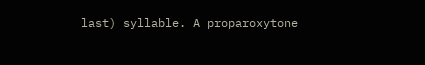last) syllable. A proparoxytone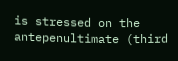is stressed on the antepenultimate (third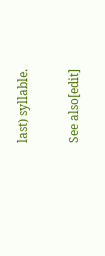last) syllable.

See also[edit]